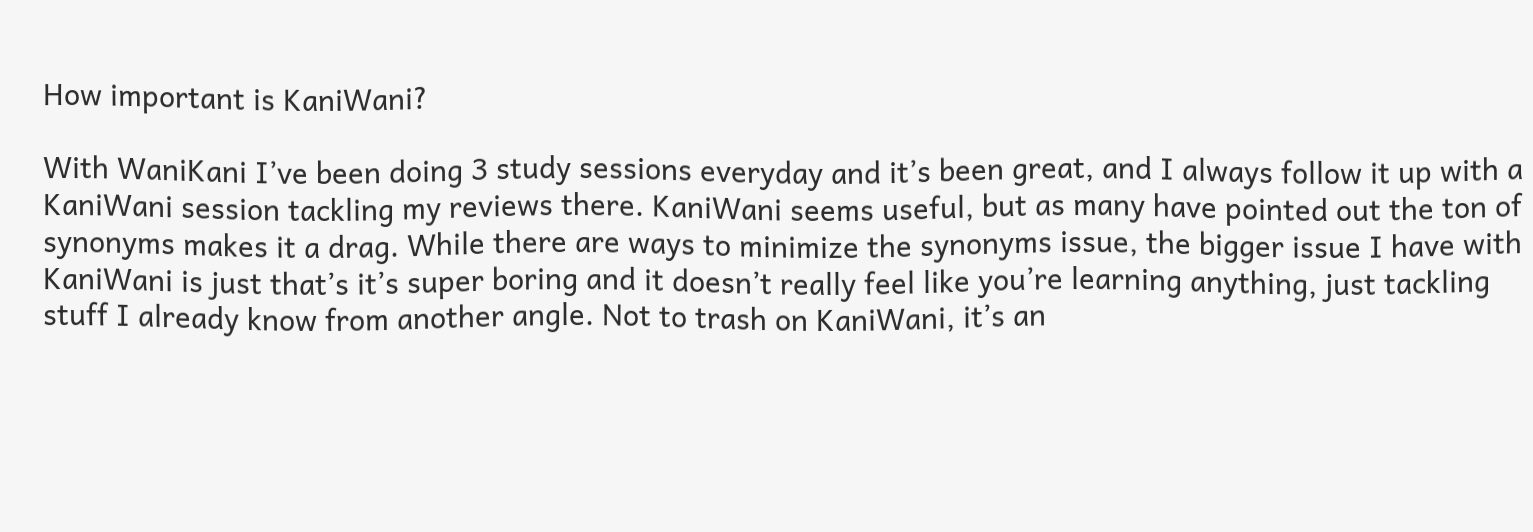How important is KaniWani?

With WaniKani I’ve been doing 3 study sessions everyday and it’s been great, and I always follow it up with a KaniWani session tackling my reviews there. KaniWani seems useful, but as many have pointed out the ton of synonyms makes it a drag. While there are ways to minimize the synonyms issue, the bigger issue I have with KaniWani is just that’s it’s super boring and it doesn’t really feel like you’re learning anything, just tackling stuff I already know from another angle. Not to trash on KaniWani, it’s an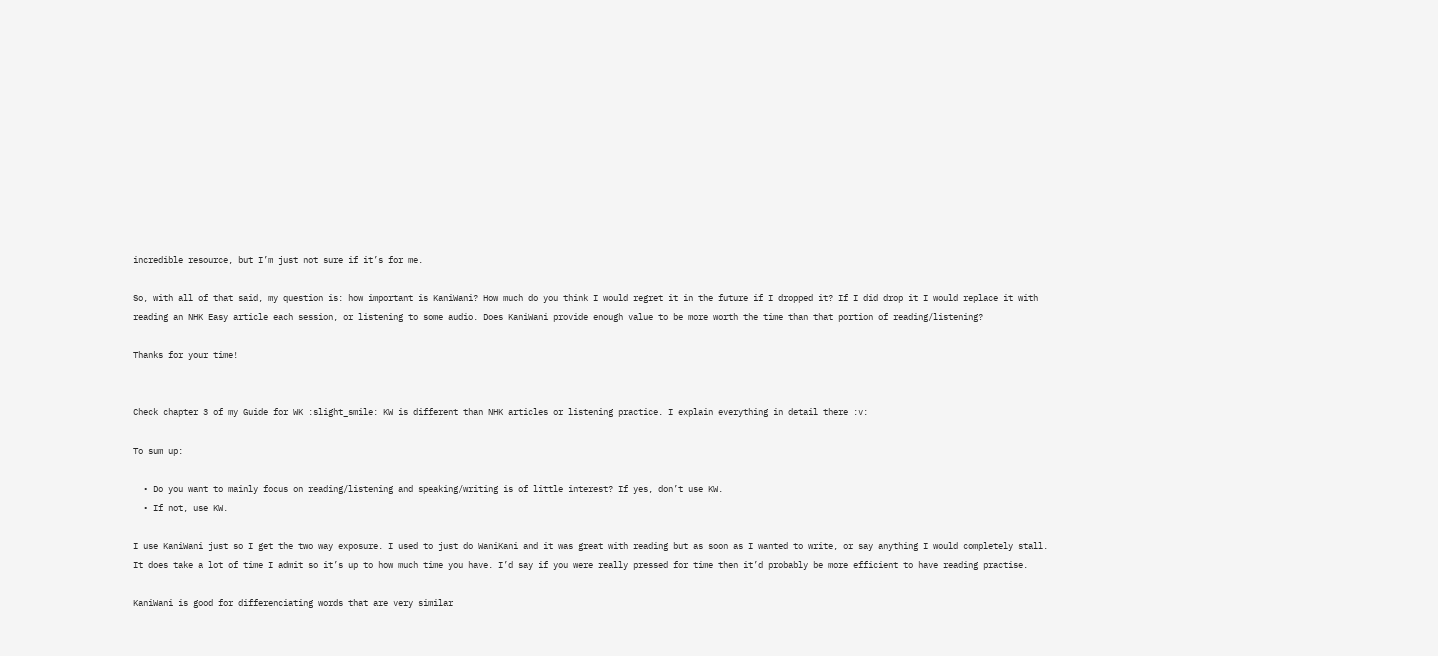incredible resource, but I’m just not sure if it’s for me.

So, with all of that said, my question is: how important is KaniWani? How much do you think I would regret it in the future if I dropped it? If I did drop it I would replace it with reading an NHK Easy article each session, or listening to some audio. Does KaniWani provide enough value to be more worth the time than that portion of reading/listening?

Thanks for your time!


Check chapter 3 of my Guide for WK :slight_smile: KW is different than NHK articles or listening practice. I explain everything in detail there :v:

To sum up:

  • Do you want to mainly focus on reading/listening and speaking/writing is of little interest? If yes, don’t use KW.
  • If not, use KW.

I use KaniWani just so I get the two way exposure. I used to just do WaniKani and it was great with reading but as soon as I wanted to write, or say anything I would completely stall. It does take a lot of time I admit so it’s up to how much time you have. I’d say if you were really pressed for time then it’d probably be more efficient to have reading practise.

KaniWani is good for differenciating words that are very similar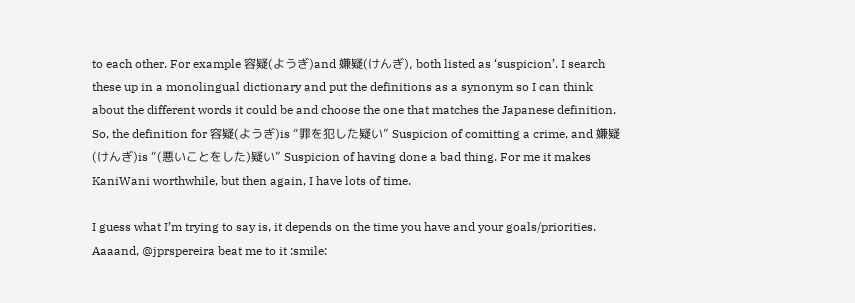to each other. For example 容疑(ようぎ)and 嫌疑(けんぎ), both listed as ‘suspicion’. I search these up in a monolingual dictionary and put the definitions as a synonym so I can think about the different words it could be and choose the one that matches the Japanese definition. So, the definition for 容疑(ようぎ)is “罪を犯した疑い” Suspicion of comitting a crime, and 嫌疑(けんぎ)is “(悪いことをした)疑い” Suspicion of having done a bad thing. For me it makes KaniWani worthwhile, but then again, I have lots of time.

I guess what I’m trying to say is, it depends on the time you have and your goals/priorities. Aaaand, @jprspereira beat me to it :smile: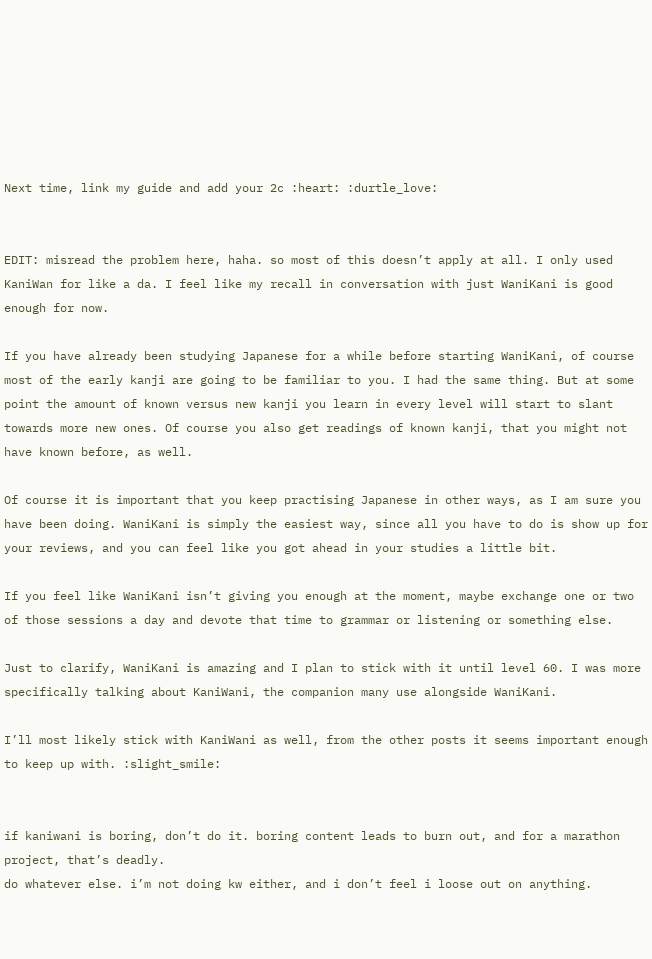Next time, link my guide and add your 2c :heart: :durtle_love:


EDIT: misread the problem here, haha. so most of this doesn’t apply at all. I only used KaniWan for like a da. I feel like my recall in conversation with just WaniKani is good enough for now.

If you have already been studying Japanese for a while before starting WaniKani, of course most of the early kanji are going to be familiar to you. I had the same thing. But at some point the amount of known versus new kanji you learn in every level will start to slant towards more new ones. Of course you also get readings of known kanji, that you might not have known before, as well.

Of course it is important that you keep practising Japanese in other ways, as I am sure you have been doing. WaniKani is simply the easiest way, since all you have to do is show up for your reviews, and you can feel like you got ahead in your studies a little bit.

If you feel like WaniKani isn’t giving you enough at the moment, maybe exchange one or two of those sessions a day and devote that time to grammar or listening or something else.

Just to clarify, WaniKani is amazing and I plan to stick with it until level 60. I was more specifically talking about KaniWani, the companion many use alongside WaniKani.

I’ll most likely stick with KaniWani as well, from the other posts it seems important enough to keep up with. :slight_smile:


if kaniwani is boring, don’t do it. boring content leads to burn out, and for a marathon project, that’s deadly.
do whatever else. i’m not doing kw either, and i don’t feel i loose out on anything.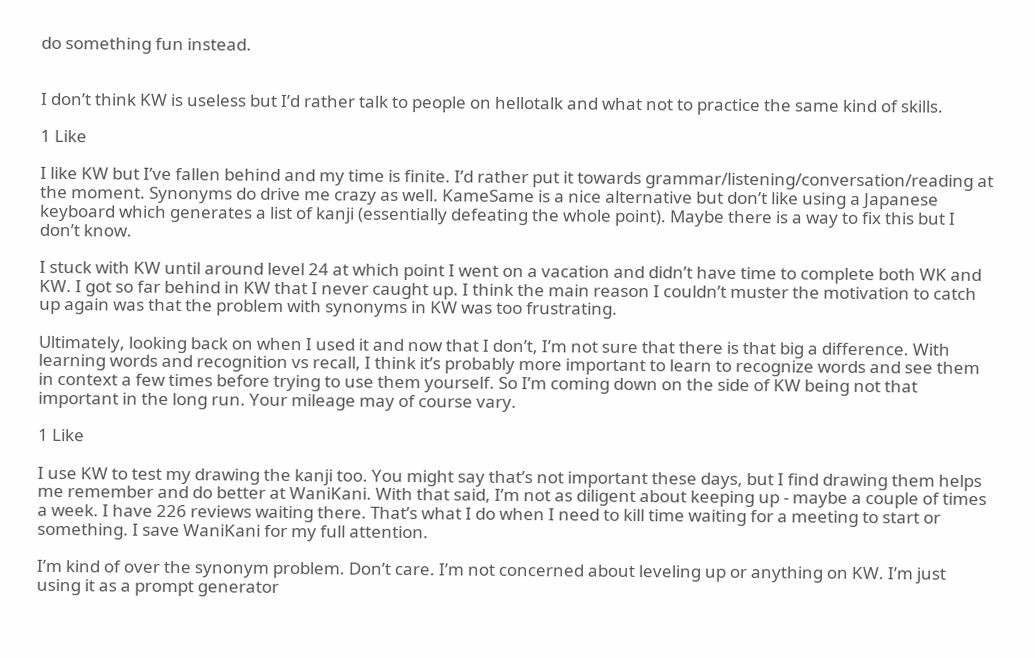do something fun instead.


I don’t think KW is useless but I’d rather talk to people on hellotalk and what not to practice the same kind of skills.

1 Like

I like KW but I’ve fallen behind and my time is finite. I’d rather put it towards grammar/listening/conversation/reading at the moment. Synonyms do drive me crazy as well. KameSame is a nice alternative but don’t like using a Japanese keyboard which generates a list of kanji (essentially defeating the whole point). Maybe there is a way to fix this but I don’t know.

I stuck with KW until around level 24 at which point I went on a vacation and didn’t have time to complete both WK and KW. I got so far behind in KW that I never caught up. I think the main reason I couldn’t muster the motivation to catch up again was that the problem with synonyms in KW was too frustrating.

Ultimately, looking back on when I used it and now that I don’t, I’m not sure that there is that big a difference. With learning words and recognition vs recall, I think it’s probably more important to learn to recognize words and see them in context a few times before trying to use them yourself. So I’m coming down on the side of KW being not that important in the long run. Your mileage may of course vary.

1 Like

I use KW to test my drawing the kanji too. You might say that’s not important these days, but I find drawing them helps me remember and do better at WaniKani. With that said, I’m not as diligent about keeping up - maybe a couple of times a week. I have 226 reviews waiting there. That’s what I do when I need to kill time waiting for a meeting to start or something. I save WaniKani for my full attention.

I’m kind of over the synonym problem. Don’t care. I’m not concerned about leveling up or anything on KW. I’m just using it as a prompt generator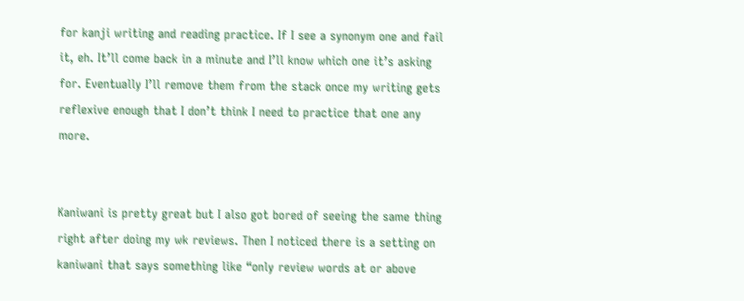for kanji writing and reading practice. If I see a synonym one and fail it, eh. It’ll come back in a minute and I’ll know which one it’s asking for. Eventually I’ll remove them from the stack once my writing gets reflexive enough that I don’t think I need to practice that one any more.


Kaniwani is pretty great but I also got bored of seeing the same thing right after doing my wk reviews. Then I noticed there is a setting on kaniwani that says something like “only review words at or above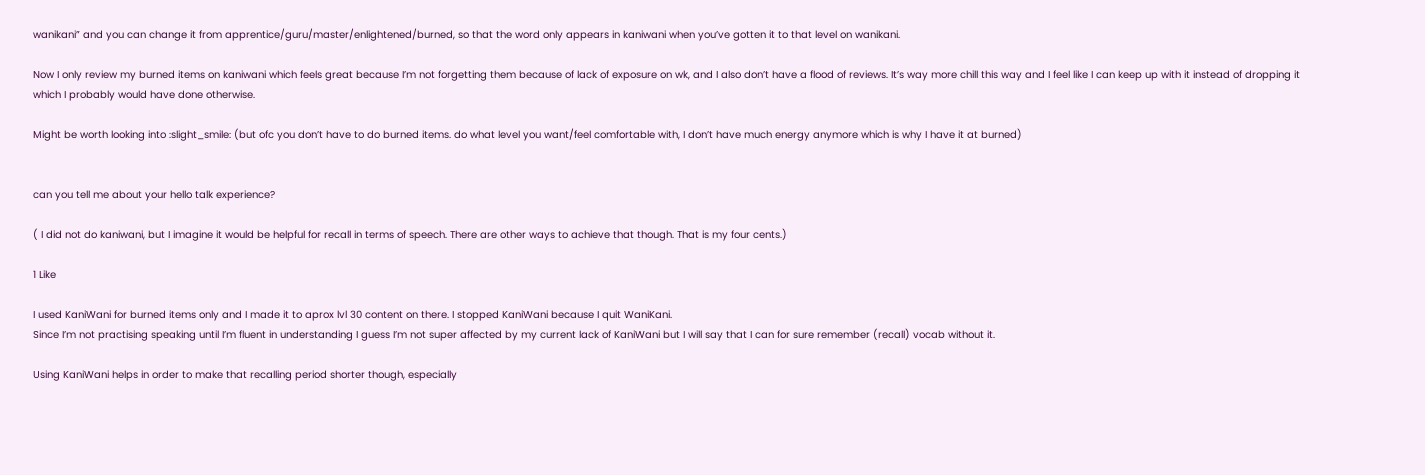wanikani” and you can change it from apprentice/guru/master/enlightened/burned, so that the word only appears in kaniwani when you’ve gotten it to that level on wanikani.

Now I only review my burned items on kaniwani which feels great because I’m not forgetting them because of lack of exposure on wk, and I also don’t have a flood of reviews. It’s way more chill this way and I feel like I can keep up with it instead of dropping it which I probably would have done otherwise.

Might be worth looking into :slight_smile: (but ofc you don’t have to do burned items. do what level you want/feel comfortable with, I don’t have much energy anymore which is why I have it at burned)


can you tell me about your hello talk experience?

( I did not do kaniwani, but I imagine it would be helpful for recall in terms of speech. There are other ways to achieve that though. That is my four cents.)

1 Like

I used KaniWani for burned items only and I made it to aprox lvl 30 content on there. I stopped KaniWani because I quit WaniKani.
Since I’m not practising speaking until I’m fluent in understanding I guess I’m not super affected by my current lack of KaniWani but I will say that I can for sure remember (recall) vocab without it.

Using KaniWani helps in order to make that recalling period shorter though, especially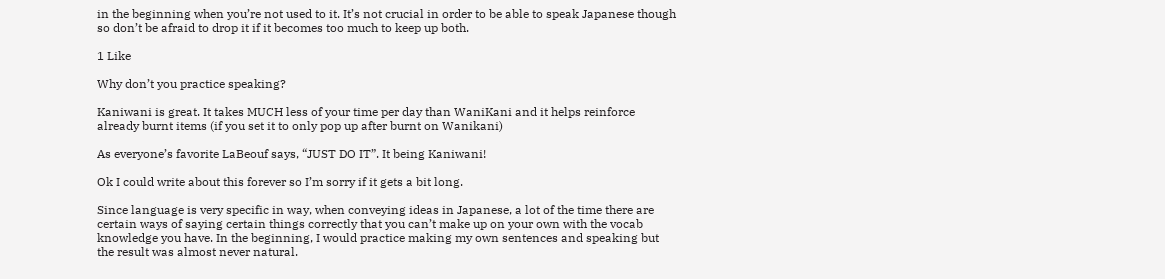in the beginning when you’re not used to it. It’s not crucial in order to be able to speak Japanese though so don’t be afraid to drop it if it becomes too much to keep up both.

1 Like

Why don’t you practice speaking?

Kaniwani is great. It takes MUCH less of your time per day than WaniKani and it helps reinforce already burnt items (if you set it to only pop up after burnt on Wanikani)

As everyone’s favorite LaBeouf says, “JUST DO IT”. It being Kaniwani!

Ok I could write about this forever so I’m sorry if it gets a bit long.

Since language is very specific in way, when conveying ideas in Japanese, a lot of the time there are certain ways of saying certain things correctly that you can’t make up on your own with the vocab knowledge you have. In the beginning, I would practice making my own sentences and speaking but the result was almost never natural.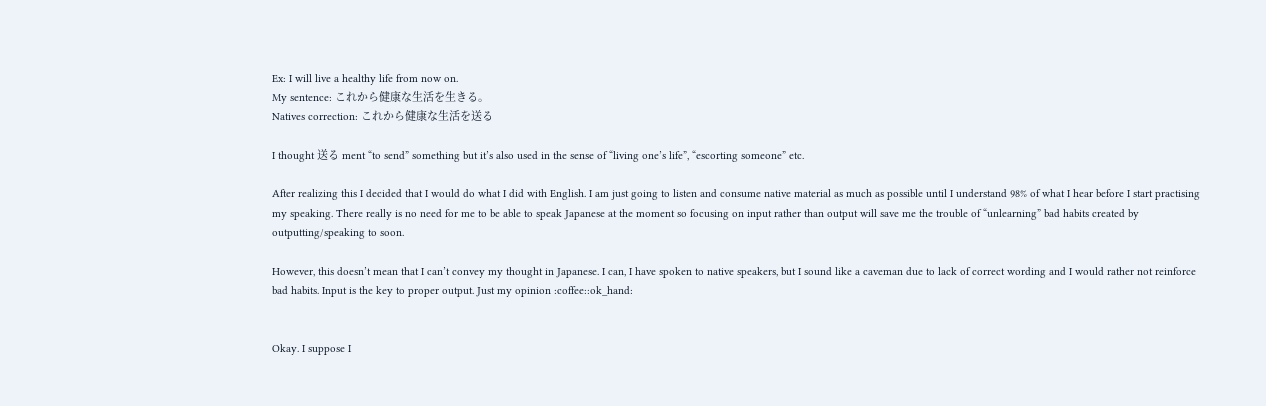Ex: I will live a healthy life from now on.
My sentence: これから健康な生活を生きる。
Natives correction: これから健康な生活を送る

I thought 送る ment “to send” something but it’s also used in the sense of “living one’s life”, “escorting someone” etc.

After realizing this I decided that I would do what I did with English. I am just going to listen and consume native material as much as possible until I understand 98% of what I hear before I start practising my speaking. There really is no need for me to be able to speak Japanese at the moment so focusing on input rather than output will save me the trouble of “unlearning” bad habits created by outputting/speaking to soon.

However, this doesn’t mean that I can’t convey my thought in Japanese. I can, I have spoken to native speakers, but I sound like a caveman due to lack of correct wording and I would rather not reinforce bad habits. Input is the key to proper output. Just my opinion :coffee::ok_hand:


Okay. I suppose I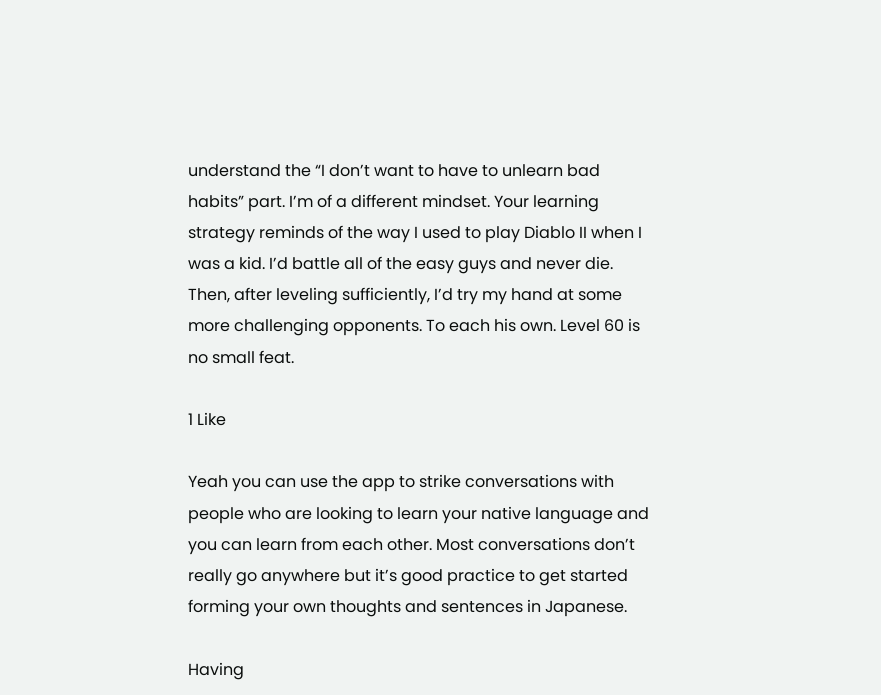understand the “I don’t want to have to unlearn bad habits” part. I’m of a different mindset. Your learning strategy reminds of the way I used to play Diablo II when I was a kid. I’d battle all of the easy guys and never die. Then, after leveling sufficiently, I’d try my hand at some more challenging opponents. To each his own. Level 60 is no small feat.

1 Like

Yeah you can use the app to strike conversations with people who are looking to learn your native language and you can learn from each other. Most conversations don’t really go anywhere but it’s good practice to get started forming your own thoughts and sentences in Japanese.

Having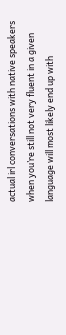actual irl conversations with native speakers when you’re still not very fluent in a given language will most likely end up with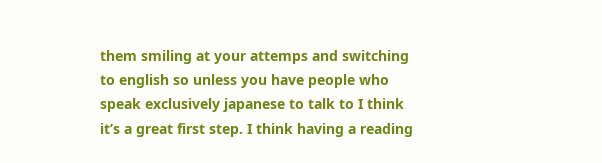them smiling at your attemps and switching to english so unless you have people who speak exclusively japanese to talk to I think it’s a great first step. I think having a reading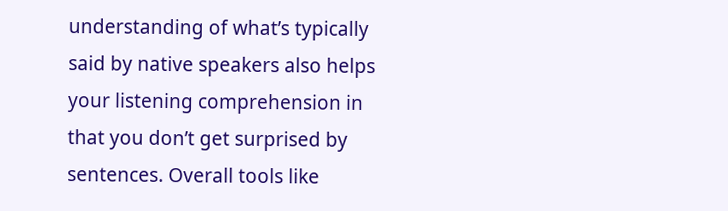understanding of what’s typically said by native speakers also helps your listening comprehension in that you don’t get surprised by sentences. Overall tools like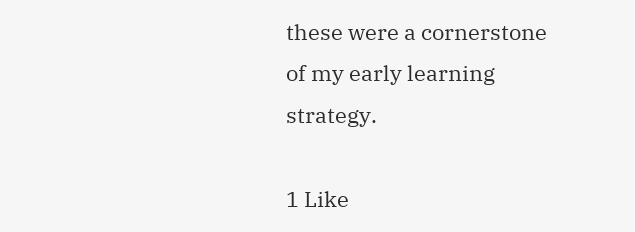these were a cornerstone of my early learning strategy.

1 Like